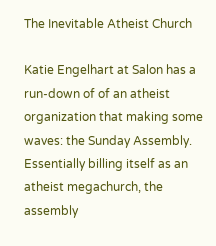The Inevitable Atheist Church

Katie Engelhart at Salon has a run-down of of an atheist organization that making some waves: the Sunday Assembly. Essentially billing itself as an atheist megachurch, the assembly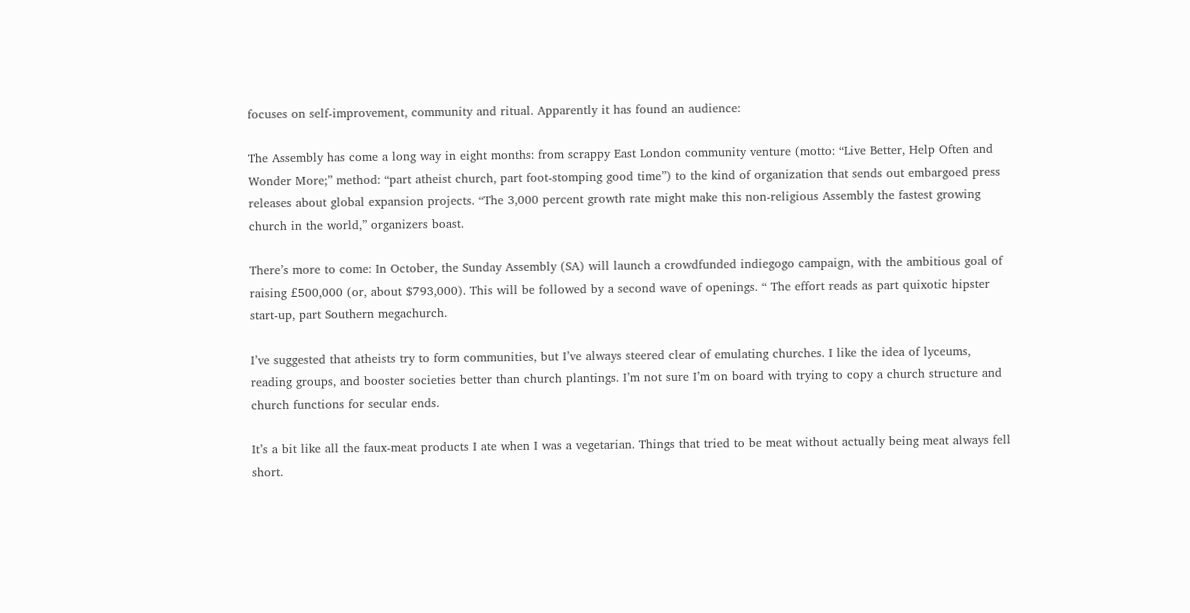focuses on self-improvement, community and ritual. Apparently it has found an audience:

The Assembly has come a long way in eight months: from scrappy East London community venture (motto: “Live Better, Help Often and Wonder More;” method: “part atheist church, part foot-stomping good time”) to the kind of organization that sends out embargoed press releases about global expansion projects. “The 3,000 percent growth rate might make this non-religious Assembly the fastest growing church in the world,” organizers boast.

There’s more to come: In October, the Sunday Assembly (SA) will launch a crowdfunded indiegogo campaign, with the ambitious goal of raising £500,000 (or, about $793,000). This will be followed by a second wave of openings. “ The effort reads as part quixotic hipster start-up, part Southern megachurch.

I’ve suggested that atheists try to form communities, but I’ve always steered clear of emulating churches. I like the idea of lyceums, reading groups, and booster societies better than church plantings. I’m not sure I’m on board with trying to copy a church structure and church functions for secular ends.

It’s a bit like all the faux-meat products I ate when I was a vegetarian. Things that tried to be meat without actually being meat always fell short.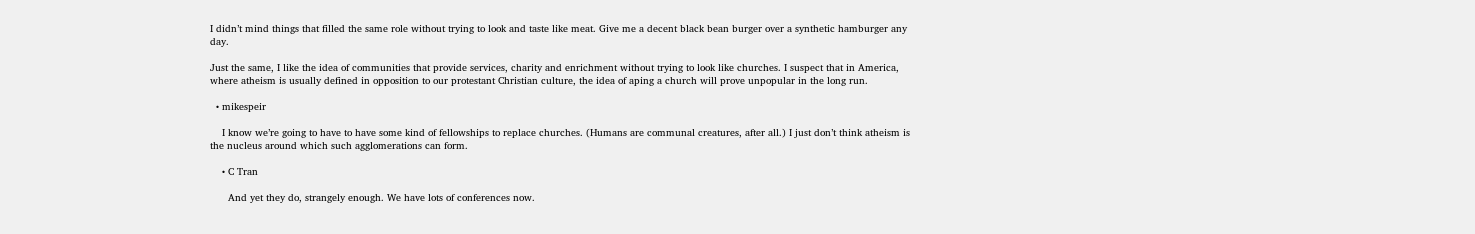I didn’t mind things that filled the same role without trying to look and taste like meat. Give me a decent black bean burger over a synthetic hamburger any day.

Just the same, I like the idea of communities that provide services, charity and enrichment without trying to look like churches. I suspect that in America, where atheism is usually defined in opposition to our protestant Christian culture, the idea of aping a church will prove unpopular in the long run.

  • mikespeir

    I know we’re going to have to have some kind of fellowships to replace churches. (Humans are communal creatures, after all.) I just don’t think atheism is the nucleus around which such agglomerations can form.

    • C Tran

      And yet they do, strangely enough. We have lots of conferences now.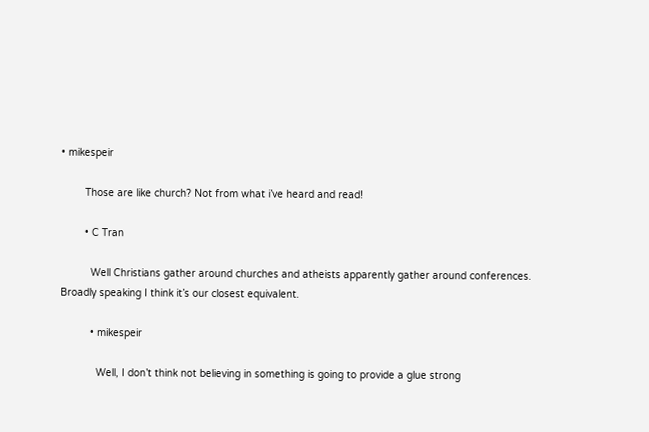• mikespeir

        Those are like church? Not from what i’ve heard and read!

        • C Tran

          Well Christians gather around churches and atheists apparently gather around conferences. Broadly speaking I think it’s our closest equivalent.

          • mikespeir

            Well, I don’t think not believing in something is going to provide a glue strong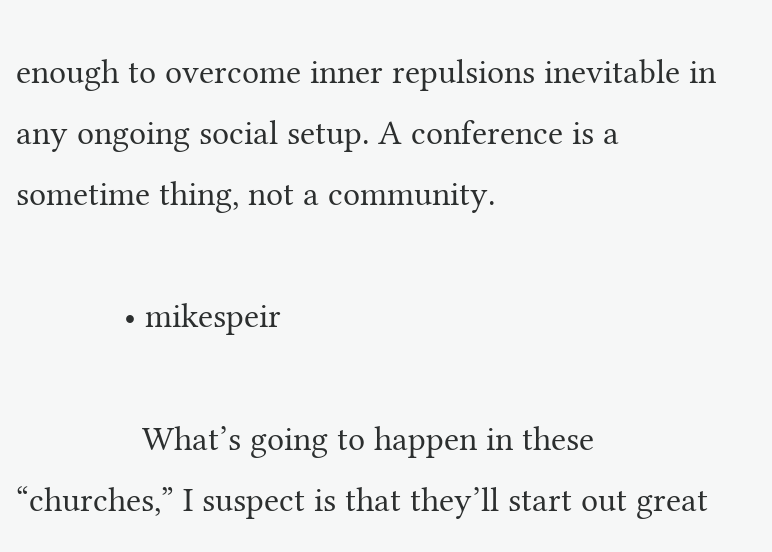enough to overcome inner repulsions inevitable in any ongoing social setup. A conference is a sometime thing, not a community.

            • mikespeir

              What’s going to happen in these “churches,” I suspect is that they’ll start out great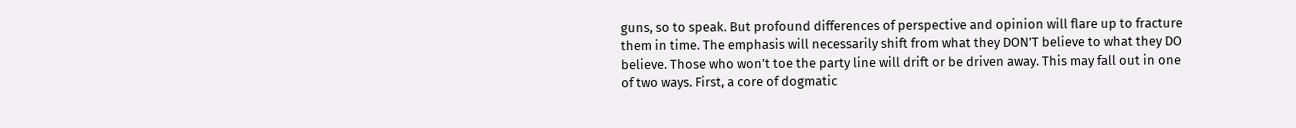guns, so to speak. But profound differences of perspective and opinion will flare up to fracture them in time. The emphasis will necessarily shift from what they DON’T believe to what they DO believe. Those who won’t toe the party line will drift or be driven away. This may fall out in one of two ways. First, a core of dogmatic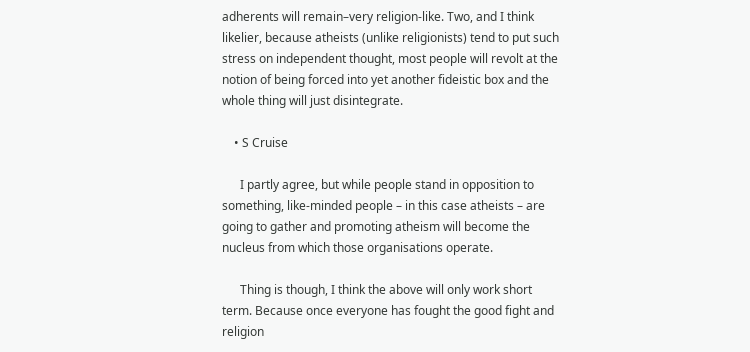adherents will remain–very religion-like. Two, and I think likelier, because atheists (unlike religionists) tend to put such stress on independent thought, most people will revolt at the notion of being forced into yet another fideistic box and the whole thing will just disintegrate.

    • S Cruise

      I partly agree, but while people stand in opposition to something, like-minded people – in this case atheists – are going to gather and promoting atheism will become the nucleus from which those organisations operate.

      Thing is though, I think the above will only work short term. Because once everyone has fought the good fight and religion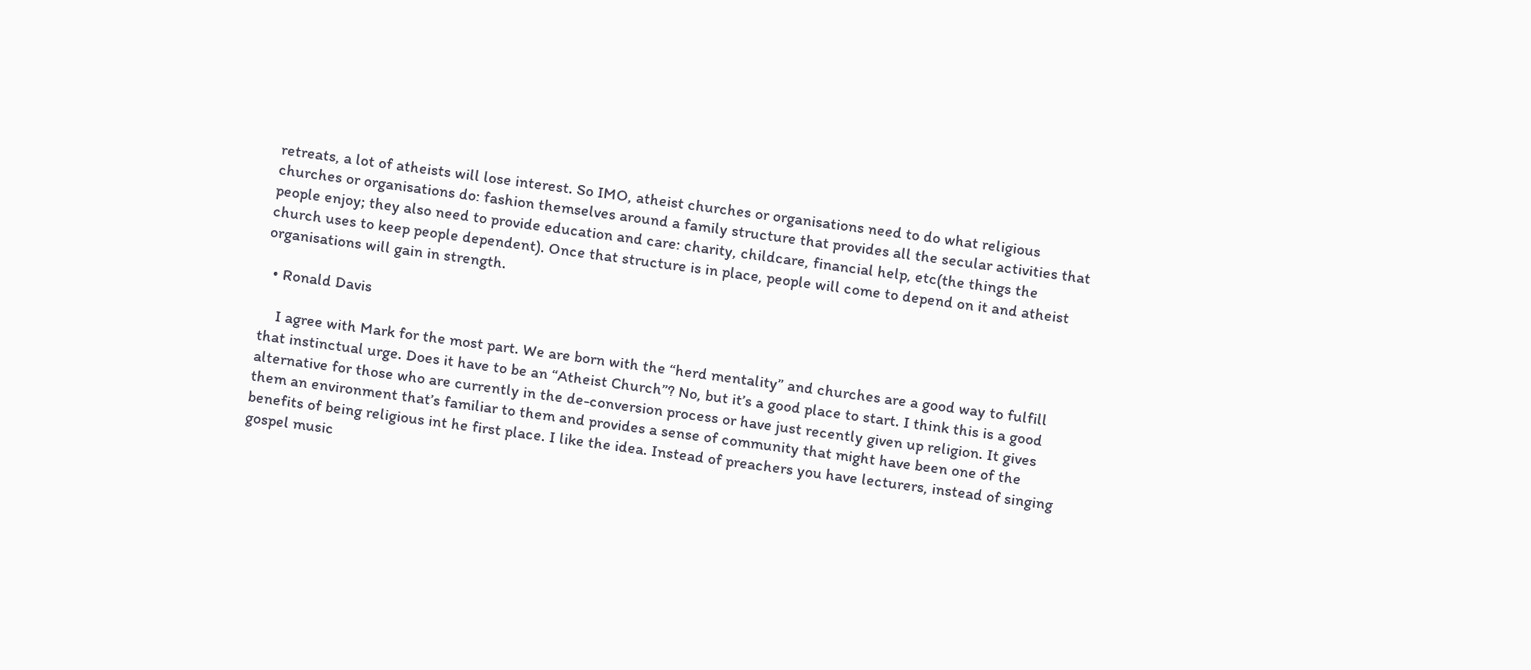retreats, a lot of atheists will lose interest. So IMO, atheist churches or organisations need to do what religious churches or organisations do: fashion themselves around a family structure that provides all the secular activities that people enjoy; they also need to provide education and care: charity, childcare, financial help, etc(the things the church uses to keep people dependent). Once that structure is in place, people will come to depend on it and atheist organisations will gain in strength.

  • Ronald Davis

    I agree with Mark for the most part. We are born with the “herd mentality” and churches are a good way to fulfill that instinctual urge. Does it have to be an “Atheist Church”? No, but it’s a good place to start. I think this is a good alternative for those who are currently in the de-conversion process or have just recently given up religion. It gives them an environment that’s familiar to them and provides a sense of community that might have been one of the benefits of being religious int he first place. I like the idea. Instead of preachers you have lecturers, instead of singing gospel music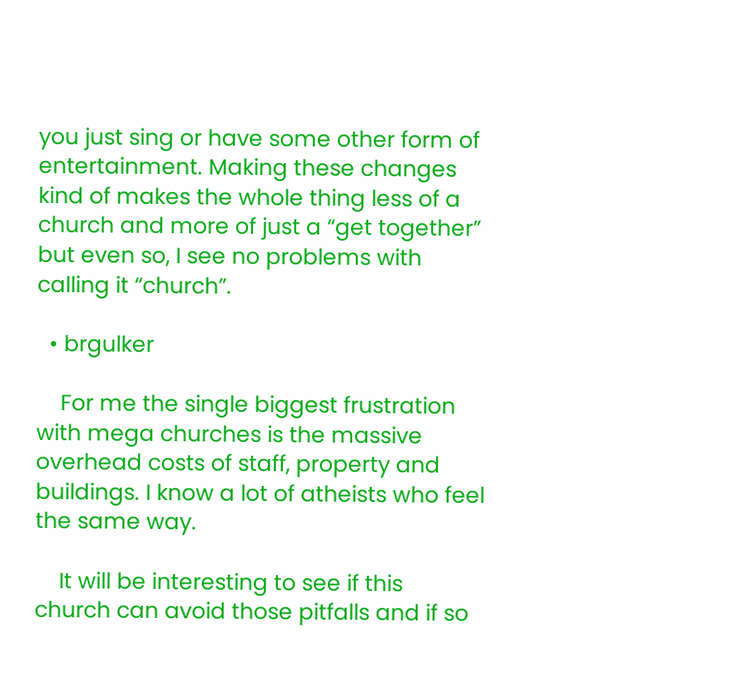you just sing or have some other form of entertainment. Making these changes kind of makes the whole thing less of a church and more of just a “get together” but even so, I see no problems with calling it “church”.

  • brgulker

    For me the single biggest frustration with mega churches is the massive overhead costs of staff, property and buildings. I know a lot of atheists who feel the same way.

    It will be interesting to see if this church can avoid those pitfalls and if so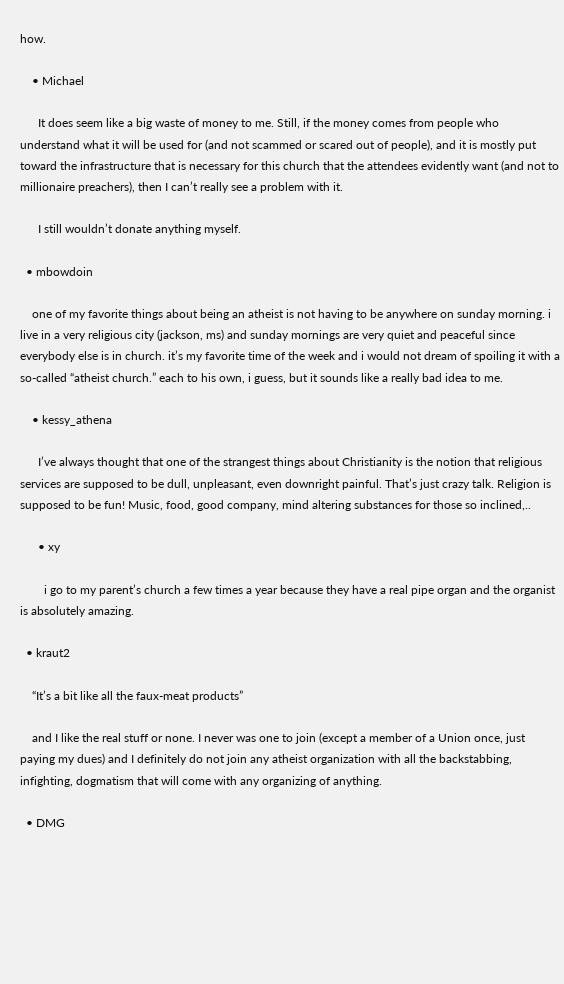how.

    • Michael

      It does seem like a big waste of money to me. Still, if the money comes from people who understand what it will be used for (and not scammed or scared out of people), and it is mostly put toward the infrastructure that is necessary for this church that the attendees evidently want (and not to millionaire preachers), then I can’t really see a problem with it.

      I still wouldn’t donate anything myself.

  • mbowdoin

    one of my favorite things about being an atheist is not having to be anywhere on sunday morning. i live in a very religious city (jackson, ms) and sunday mornings are very quiet and peaceful since everybody else is in church. it’s my favorite time of the week and i would not dream of spoiling it with a so-called “atheist church.” each to his own, i guess, but it sounds like a really bad idea to me.

    • kessy_athena

      I’ve always thought that one of the strangest things about Christianity is the notion that religious services are supposed to be dull, unpleasant, even downright painful. That’s just crazy talk. Religion is supposed to be fun! Music, food, good company, mind altering substances for those so inclined,..

      • xy

        i go to my parent’s church a few times a year because they have a real pipe organ and the organist is absolutely amazing.

  • kraut2

    “It’s a bit like all the faux-meat products”

    and I like the real stuff or none. I never was one to join (except a member of a Union once, just paying my dues) and I definitely do not join any atheist organization with all the backstabbing, infighting, dogmatism that will come with any organizing of anything.

  • DMG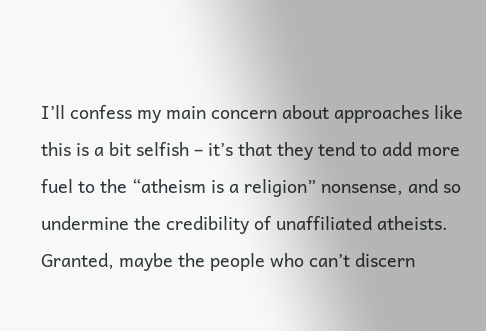I’ll confess my main concern about approaches like this is a bit selfish – it’s that they tend to add more fuel to the “atheism is a religion” nonsense, and so undermine the credibility of unaffiliated atheists. Granted, maybe the people who can’t discern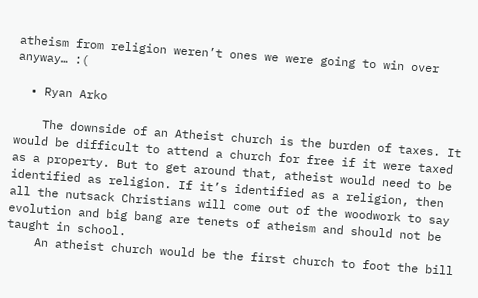atheism from religion weren’t ones we were going to win over anyway… :(

  • Ryan Arko

    The downside of an Atheist church is the burden of taxes. It would be difficult to attend a church for free if it were taxed as a property. But to get around that, atheist would need to be identified as religion. If it’s identified as a religion, then all the nutsack Christians will come out of the woodwork to say evolution and big bang are tenets of atheism and should not be taught in school.
    An atheist church would be the first church to foot the bill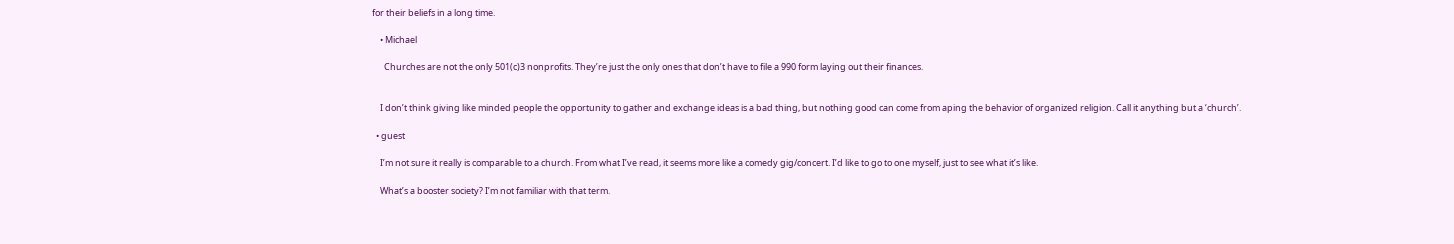for their beliefs in a long time.

    • Michael

      Churches are not the only 501(c)3 nonprofits. They’re just the only ones that don’t have to file a 990 form laying out their finances.


    I don’t think giving like minded people the opportunity to gather and exchange ideas is a bad thing, but nothing good can come from aping the behavior of organized religion. Call it anything but a ‘church’.

  • guest

    I’m not sure it really is comparable to a church. From what I’ve read, it seems more like a comedy gig/concert. I’d like to go to one myself, just to see what it’s like.

    What’s a booster society? I’m not familiar with that term.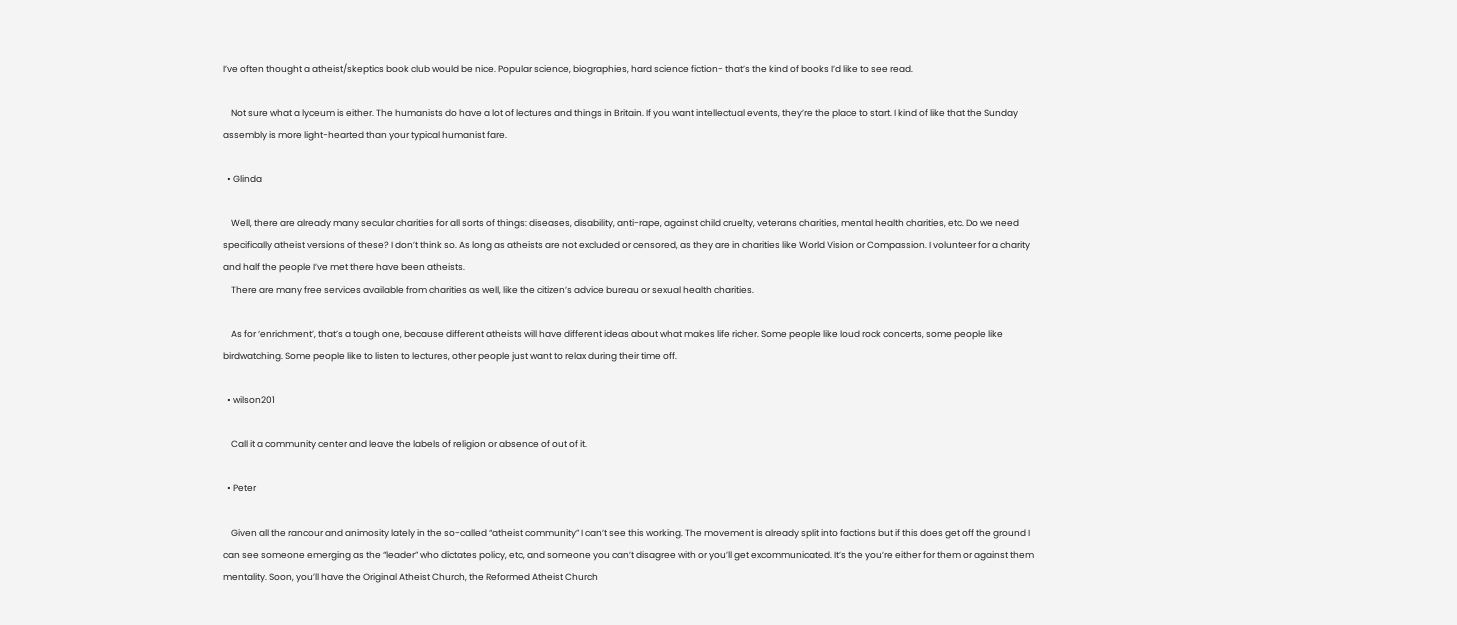I’ve often thought a atheist/skeptics book club would be nice. Popular science, biographies, hard science fiction- that’s the kind of books I’d like to see read.

    Not sure what a lyceum is either. The humanists do have a lot of lectures and things in Britain. If you want intellectual events, they’re the place to start. I kind of like that the Sunday assembly is more light-hearted than your typical humanist fare.

  • Glinda

    Well, there are already many secular charities for all sorts of things: diseases, disability, anti-rape, against child cruelty, veterans charities, mental health charities, etc. Do we need specifically atheist versions of these? I don’t think so. As long as atheists are not excluded or censored, as they are in charities like World Vision or Compassion. I volunteer for a charity and half the people I’ve met there have been atheists.
    There are many free services available from charities as well, like the citizen’s advice bureau or sexual health charities.

    As for ‘enrichment’, that’s a tough one, because different atheists will have different ideas about what makes life richer. Some people like loud rock concerts, some people like birdwatching. Some people like to listen to lectures, other people just want to relax during their time off.

  • wilson201

    Call it a community center and leave the labels of religion or absence of out of it.

  • Peter

    Given all the rancour and animosity lately in the so-called “atheist community” I can’t see this working. The movement is already split into factions but if this does get off the ground I can see someone emerging as the “leader” who dictates policy, etc, and someone you can’t disagree with or you’ll get excommunicated. It’s the you’re either for them or against them mentality. Soon, you’ll have the Original Atheist Church, the Reformed Atheist Church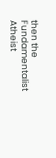then the Fundamentalist Atheist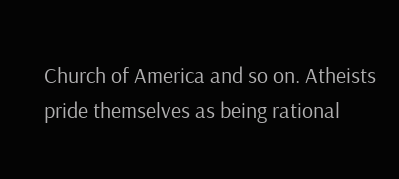Church of America and so on. Atheists pride themselves as being rational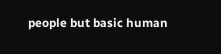people but basic human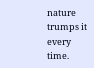nature trumps it every time.